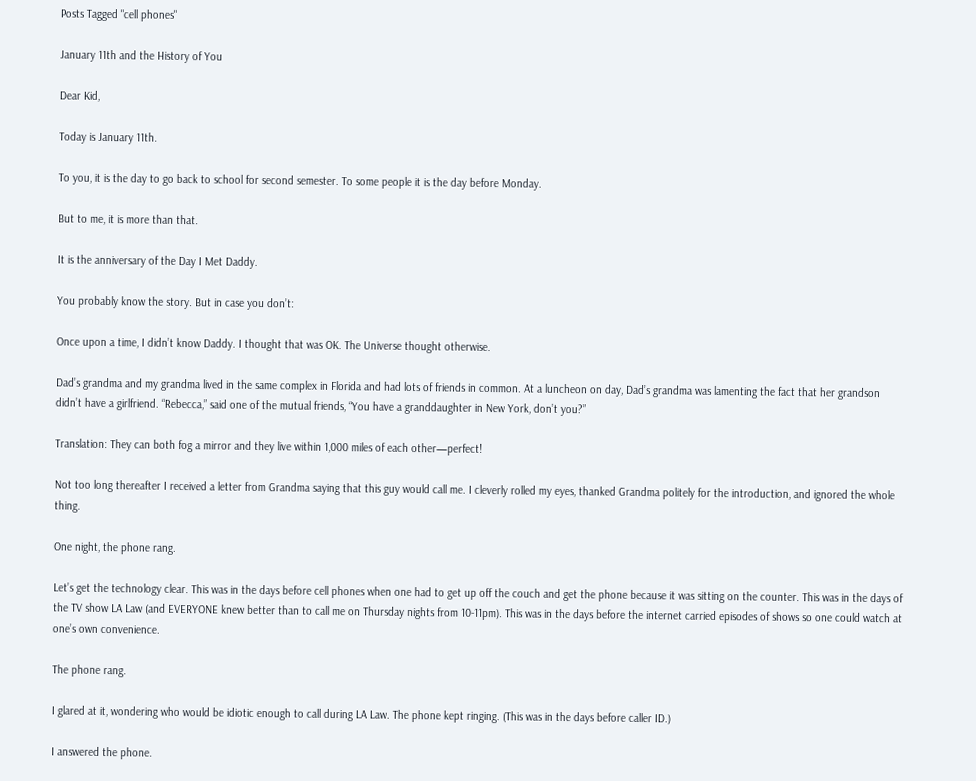Posts Tagged "cell phones"

January 11th and the History of You

Dear Kid,

Today is January 11th.

To you, it is the day to go back to school for second semester. To some people it is the day before Monday.

But to me, it is more than that.

It is the anniversary of the Day I Met Daddy.

You probably know the story. But in case you don’t:

Once upon a time, I didn’t know Daddy. I thought that was OK. The Universe thought otherwise.

Dad’s grandma and my grandma lived in the same complex in Florida and had lots of friends in common. At a luncheon on day, Dad’s grandma was lamenting the fact that her grandson didn’t have a girlfriend. “Rebecca,” said one of the mutual friends, “You have a granddaughter in New York, don’t you?”

Translation: They can both fog a mirror and they live within 1,000 miles of each other—perfect!

Not too long thereafter I received a letter from Grandma saying that this guy would call me. I cleverly rolled my eyes, thanked Grandma politely for the introduction, and ignored the whole thing.

One night, the phone rang.

Let’s get the technology clear. This was in the days before cell phones when one had to get up off the couch and get the phone because it was sitting on the counter. This was in the days of the TV show LA Law (and EVERYONE knew better than to call me on Thursday nights from 10-11pm). This was in the days before the internet carried episodes of shows so one could watch at one’s own convenience.

The phone rang.

I glared at it, wondering who would be idiotic enough to call during LA Law. The phone kept ringing. (This was in the days before caller ID.)

I answered the phone.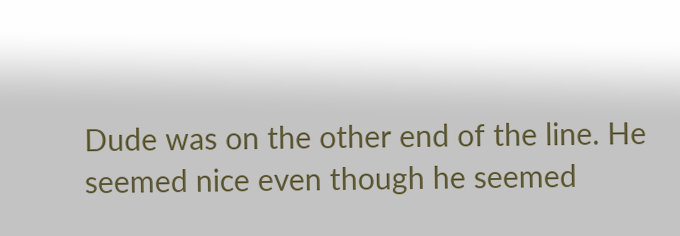Dude was on the other end of the line. He seemed nice even though he seemed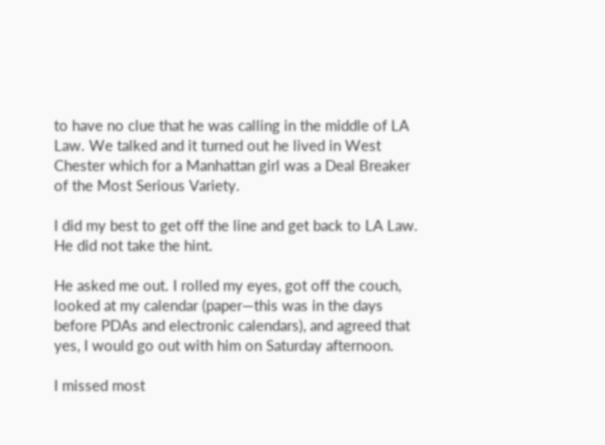to have no clue that he was calling in the middle of LA Law. We talked and it turned out he lived in West Chester which for a Manhattan girl was a Deal Breaker of the Most Serious Variety.

I did my best to get off the line and get back to LA Law. He did not take the hint.

He asked me out. I rolled my eyes, got off the couch, looked at my calendar (paper—this was in the days before PDAs and electronic calendars), and agreed that yes, I would go out with him on Saturday afternoon.

I missed most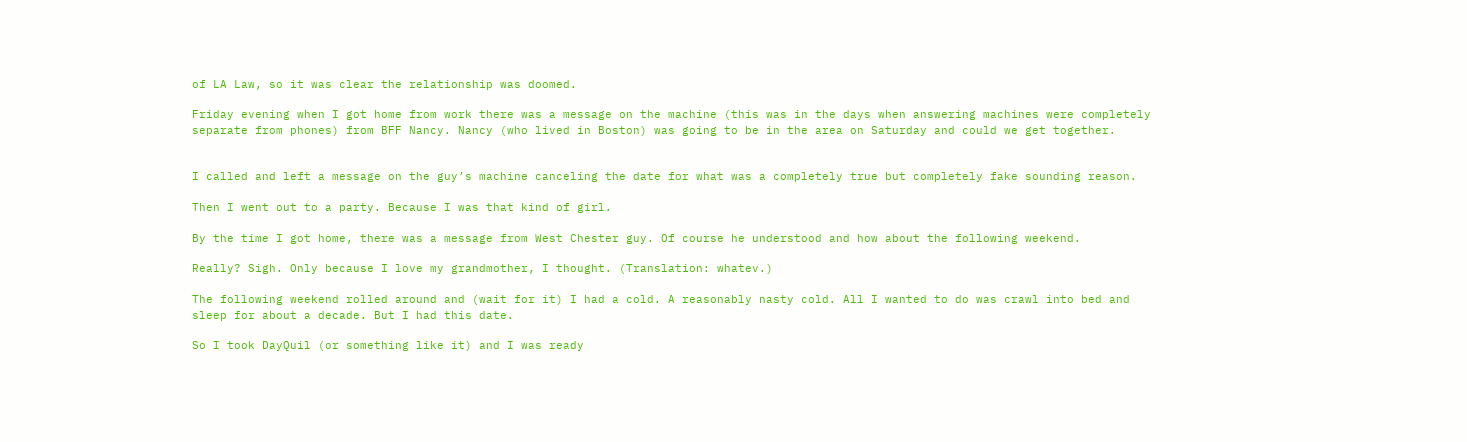of LA Law, so it was clear the relationship was doomed.

Friday evening when I got home from work there was a message on the machine (this was in the days when answering machines were completely separate from phones) from BFF Nancy. Nancy (who lived in Boston) was going to be in the area on Saturday and could we get together.


I called and left a message on the guy’s machine canceling the date for what was a completely true but completely fake sounding reason.

Then I went out to a party. Because I was that kind of girl.

By the time I got home, there was a message from West Chester guy. Of course he understood and how about the following weekend.

Really? Sigh. Only because I love my grandmother, I thought. (Translation: whatev.)

The following weekend rolled around and (wait for it) I had a cold. A reasonably nasty cold. All I wanted to do was crawl into bed and sleep for about a decade. But I had this date.

So I took DayQuil (or something like it) and I was ready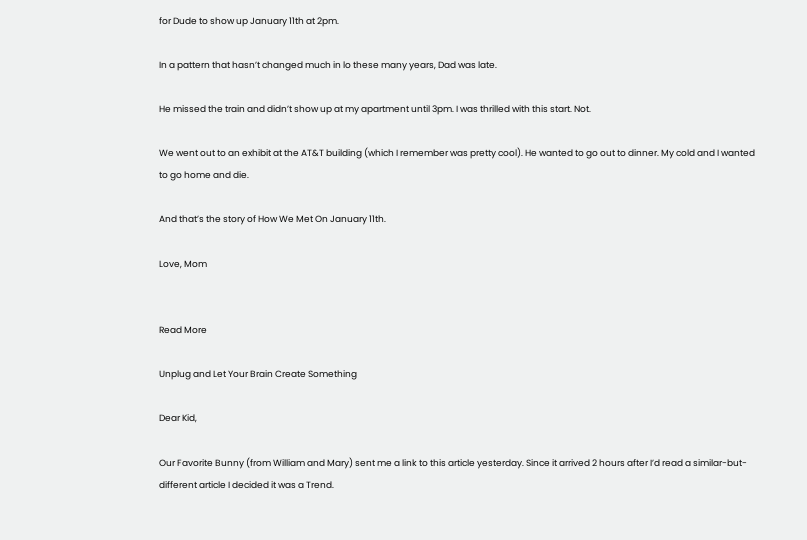for Dude to show up January 11th at 2pm.

In a pattern that hasn’t changed much in lo these many years, Dad was late.

He missed the train and didn’t show up at my apartment until 3pm. I was thrilled with this start. Not.

We went out to an exhibit at the AT&T building (which I remember was pretty cool). He wanted to go out to dinner. My cold and I wanted to go home and die.

And that’s the story of How We Met On January 11th.

Love, Mom


Read More

Unplug and Let Your Brain Create Something

Dear Kid,

Our Favorite Bunny (from William and Mary) sent me a link to this article yesterday. Since it arrived 2 hours after I’d read a similar-but-different article I decided it was a Trend.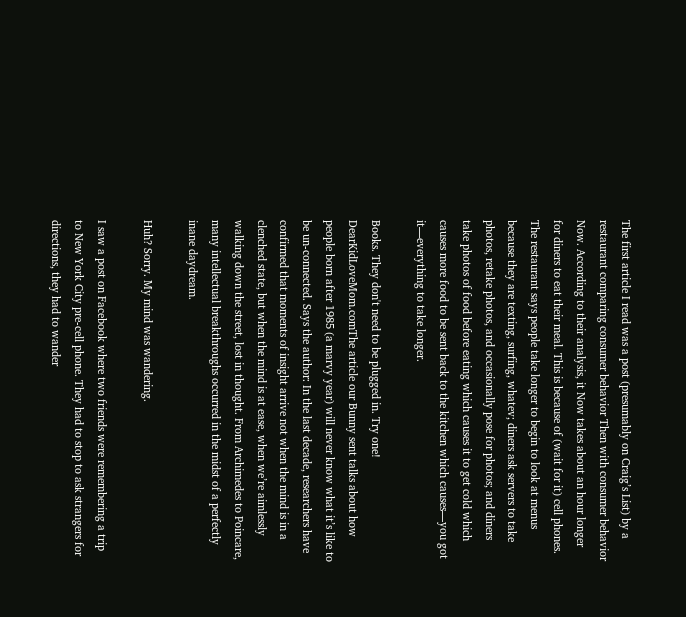The first article I read was a post (presumably on Craig’s List) by a restaurant comparing consumer behavior Then with consumer behavior Now. According to their analysis, it Now takes about an hour longer for diners to eat their meal. This is because of (wait for it) cell phones. The restaurant says people take longer to begin to look at menus because they are texting, surfing, whatev; diners ask servers to take photos, retake photos, and occasionally pose for photos; and diners take photos of food before eating which causes it to get cold which causes more food to be sent back to the kitchen which causes—you got it—everything to take longer.

Books. They don't need to be plugged in. Try one! DearKidLoveMom.comThe article our Bunny sent talks about how people born after 1985 (a marvy year) will never know what it’s like to be un-connected. Says the author: In the last decade, researchers have confirmed that moments of insight arrive not when the mind is in a clenched state, but when the mind is at ease, when we’re aimlessly walking down the street, lost in thought. From Archimedes to Poincare, many intellectual breakthroughs occurred in the midst of a perfectly inane daydream.

Huh? Sorry. My mind was wandering.

I saw a post on Facebook where two friends were remembering a trip to New York City pre-cell phone. They had to stop to ask strangers for directions, they had to wander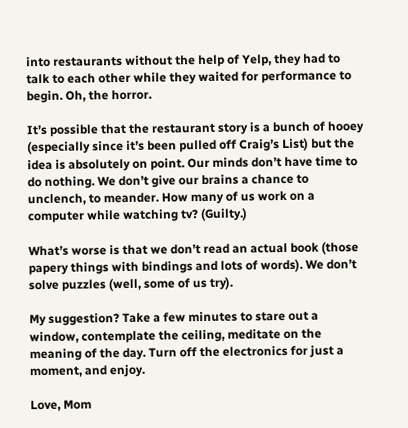into restaurants without the help of Yelp, they had to talk to each other while they waited for performance to begin. Oh, the horror.

It’s possible that the restaurant story is a bunch of hooey (especially since it’s been pulled off Craig’s List) but the idea is absolutely on point. Our minds don’t have time to do nothing. We don’t give our brains a chance to unclench, to meander. How many of us work on a computer while watching tv? (Guilty.)

What’s worse is that we don’t read an actual book (those papery things with bindings and lots of words). We don’t solve puzzles (well, some of us try).

My suggestion? Take a few minutes to stare out a window, contemplate the ceiling, meditate on the meaning of the day. Turn off the electronics for just a moment, and enjoy.

Love, Mom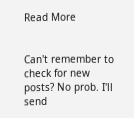Read More


Can't remember to check for new posts? No prob. I'll send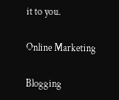it to you.

Online Marketing

Blogging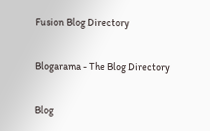Fusion Blog Directory

Blogarama - The Blog Directory

Blog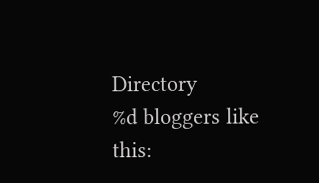Directory
%d bloggers like this: